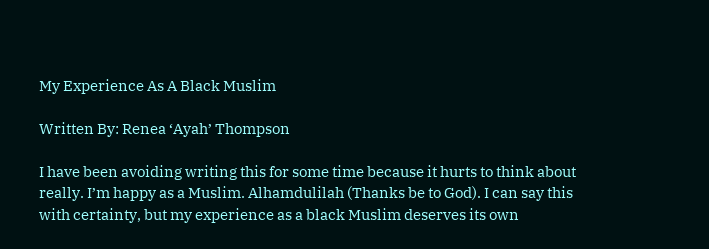My Experience As A Black Muslim

Written By: Renea ‘Ayah’ Thompson

I have been avoiding writing this for some time because it hurts to think about really. I’m happy as a Muslim. Alhamdulilah (Thanks be to God). I can say this with certainty, but my experience as a black Muslim deserves its own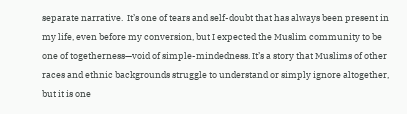separate narrative.  It’s one of tears and self-doubt that has always been present in my life, even before my conversion, but I expected the Muslim community to be one of togetherness—void of simple-mindedness. It’s a story that Muslims of other races and ethnic backgrounds struggle to understand or simply ignore altogether, but it is one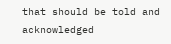that should be told and acknowledged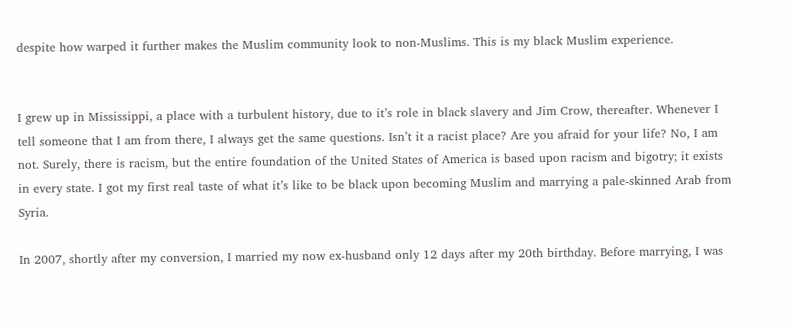despite how warped it further makes the Muslim community look to non-Muslims. This is my black Muslim experience.


I grew up in Mississippi, a place with a turbulent history, due to it’s role in black slavery and Jim Crow, thereafter. Whenever I tell someone that I am from there, I always get the same questions. Isn’t it a racist place? Are you afraid for your life? No, I am not. Surely, there is racism, but the entire foundation of the United States of America is based upon racism and bigotry; it exists in every state. I got my first real taste of what it’s like to be black upon becoming Muslim and marrying a pale-skinned Arab from Syria.

In 2007, shortly after my conversion, I married my now ex-husband only 12 days after my 20th birthday. Before marrying, I was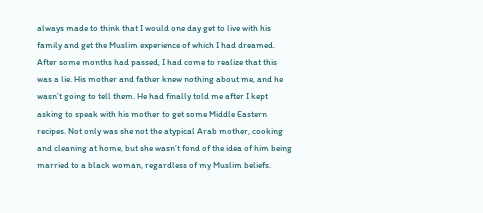always made to think that I would one day get to live with his family and get the Muslim experience of which I had dreamed. After some months had passed, I had come to realize that this was a lie. His mother and father knew nothing about me, and he wasn’t going to tell them. He had finally told me after I kept asking to speak with his mother to get some Middle Eastern recipes. Not only was she not the atypical Arab mother, cooking and cleaning at home, but she wasn’t fond of the idea of him being married to a black woman, regardless of my Muslim beliefs.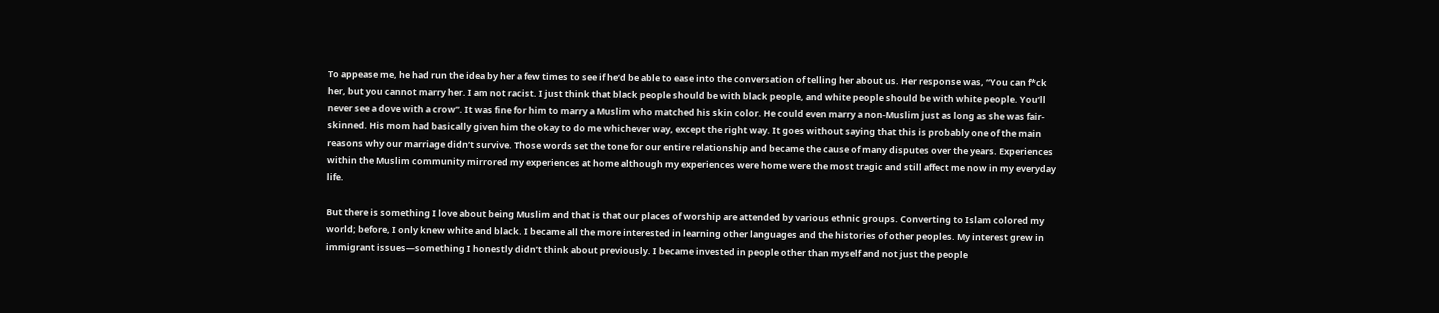To appease me, he had run the idea by her a few times to see if he’d be able to ease into the conversation of telling her about us. Her response was, “You can f*ck her, but you cannot marry her. I am not racist. I just think that black people should be with black people, and white people should be with white people. You’ll never see a dove with a crow”. It was fine for him to marry a Muslim who matched his skin color. He could even marry a non-Muslim just as long as she was fair-skinned. His mom had basically given him the okay to do me whichever way, except the right way. It goes without saying that this is probably one of the main reasons why our marriage didn’t survive. Those words set the tone for our entire relationship and became the cause of many disputes over the years. Experiences within the Muslim community mirrored my experiences at home although my experiences were home were the most tragic and still affect me now in my everyday life.

But there is something I love about being Muslim and that is that our places of worship are attended by various ethnic groups. Converting to Islam colored my world; before, I only knew white and black. I became all the more interested in learning other languages and the histories of other peoples. My interest grew in immigrant issues—something I honestly didn’t think about previously. I became invested in people other than myself and not just the people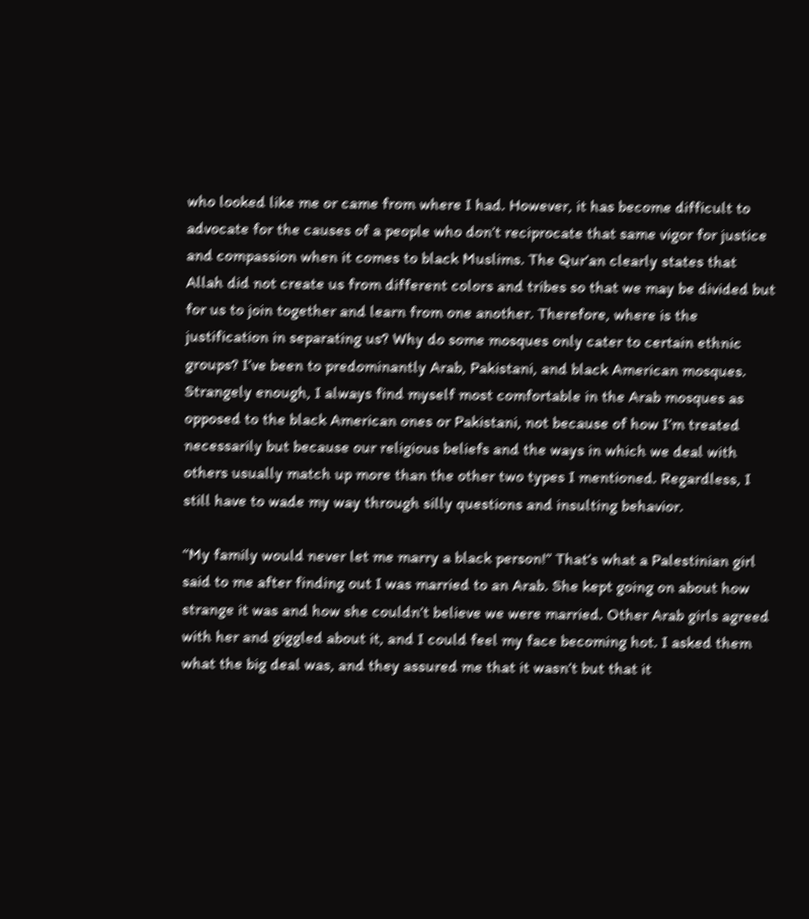who looked like me or came from where I had. However, it has become difficult to advocate for the causes of a people who don’t reciprocate that same vigor for justice and compassion when it comes to black Muslims. The Qur’an clearly states that Allah did not create us from different colors and tribes so that we may be divided but for us to join together and learn from one another. Therefore, where is the justification in separating us? Why do some mosques only cater to certain ethnic groups? I’ve been to predominantly Arab, Pakistani, and black American mosques. Strangely enough, I always find myself most comfortable in the Arab mosques as opposed to the black American ones or Pakistani, not because of how I’m treated necessarily but because our religious beliefs and the ways in which we deal with others usually match up more than the other two types I mentioned. Regardless, I still have to wade my way through silly questions and insulting behavior.

“My family would never let me marry a black person!” That’s what a Palestinian girl said to me after finding out I was married to an Arab. She kept going on about how strange it was and how she couldn’t believe we were married. Other Arab girls agreed with her and giggled about it, and I could feel my face becoming hot. I asked them what the big deal was, and they assured me that it wasn’t but that it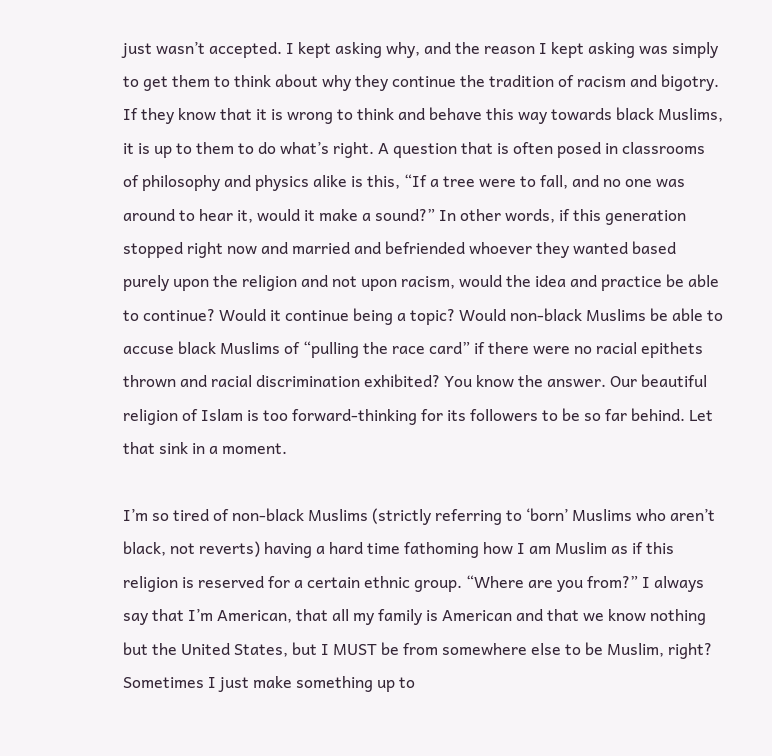just wasn’t accepted. I kept asking why, and the reason I kept asking was simply to get them to think about why they continue the tradition of racism and bigotry. If they know that it is wrong to think and behave this way towards black Muslims, it is up to them to do what’s right. A question that is often posed in classrooms of philosophy and physics alike is this, “If a tree were to fall, and no one was around to hear it, would it make a sound?” In other words, if this generation stopped right now and married and befriended whoever they wanted based purely upon the religion and not upon racism, would the idea and practice be able to continue? Would it continue being a topic? Would non-black Muslims be able to accuse black Muslims of “pulling the race card” if there were no racial epithets thrown and racial discrimination exhibited? You know the answer. Our beautiful religion of Islam is too forward-thinking for its followers to be so far behind. Let that sink in a moment.

I’m so tired of non-black Muslims (strictly referring to ‘born’ Muslims who aren’t black, not reverts) having a hard time fathoming how I am Muslim as if this religion is reserved for a certain ethnic group. “Where are you from?” I always say that I’m American, that all my family is American and that we know nothing but the United States, but I MUST be from somewhere else to be Muslim, right? Sometimes I just make something up to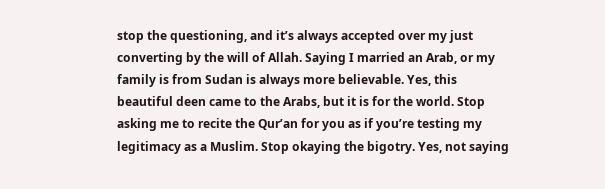stop the questioning, and it’s always accepted over my just converting by the will of Allah. Saying I married an Arab, or my family is from Sudan is always more believable. Yes, this beautiful deen came to the Arabs, but it is for the world. Stop asking me to recite the Qur’an for you as if you’re testing my legitimacy as a Muslim. Stop okaying the bigotry. Yes, not saying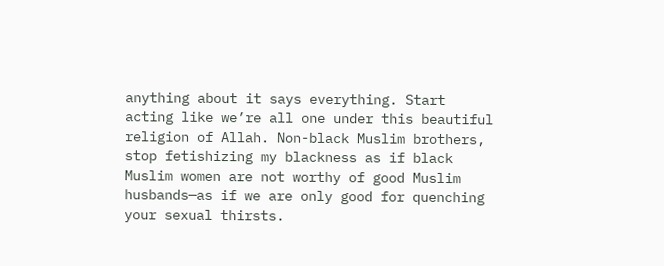anything about it says everything. Start acting like we’re all one under this beautiful religion of Allah. Non-black Muslim brothers, stop fetishizing my blackness as if black Muslim women are not worthy of good Muslim husbands—as if we are only good for quenching your sexual thirsts.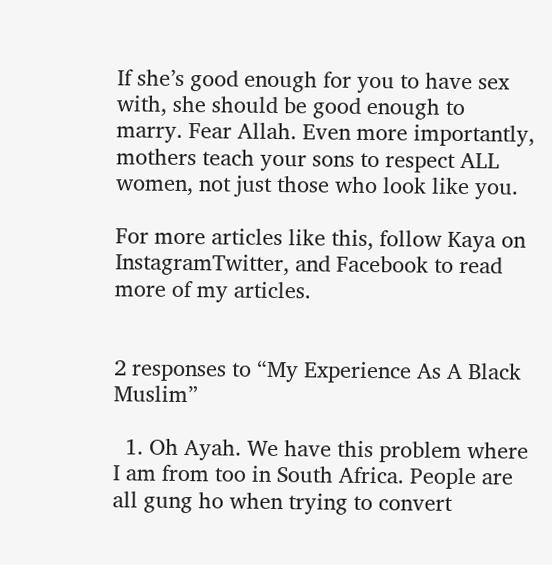If she’s good enough for you to have sex with, she should be good enough to marry. Fear Allah. Even more importantly, mothers teach your sons to respect ALL women, not just those who look like you.

For more articles like this, follow Kaya on InstagramTwitter, and Facebook to read more of my articles.


2 responses to “My Experience As A Black Muslim”

  1. Oh Ayah. We have this problem where I am from too in South Africa. People are all gung ho when trying to convert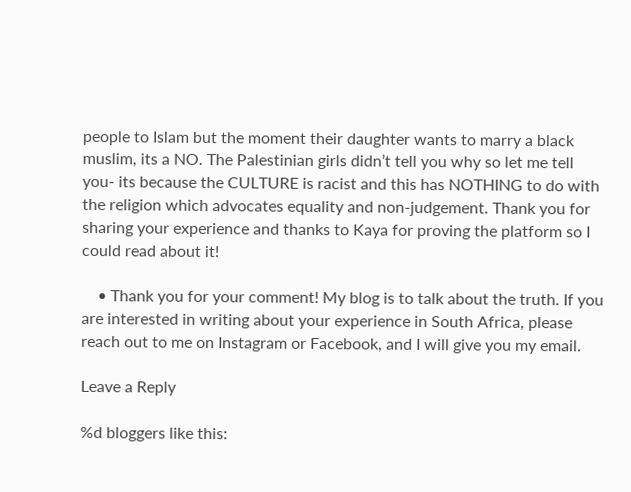people to Islam but the moment their daughter wants to marry a black muslim, its a NO. The Palestinian girls didn’t tell you why so let me tell you- its because the CULTURE is racist and this has NOTHING to do with the religion which advocates equality and non-judgement. Thank you for sharing your experience and thanks to Kaya for proving the platform so I could read about it!

    • Thank you for your comment! My blog is to talk about the truth. If you are interested in writing about your experience in South Africa, please reach out to me on Instagram or Facebook, and I will give you my email.

Leave a Reply

%d bloggers like this: